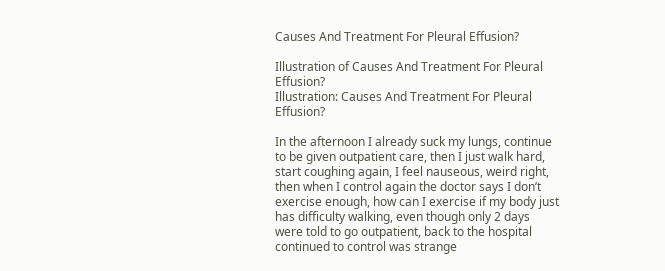Causes And Treatment For Pleural Effusion?

Illustration of Causes And Treatment For Pleural Effusion?
Illustration: Causes And Treatment For Pleural Effusion?

In the afternoon I already suck my lungs, continue to be given outpatient care, then I just walk hard, start coughing again, I feel nauseous, weird right, then when I control again the doctor says I don’t exercise enough, how can I exercise if my body just has difficulty walking, even though only 2 days were told to go outpatient, back to the hospital continued to control was strange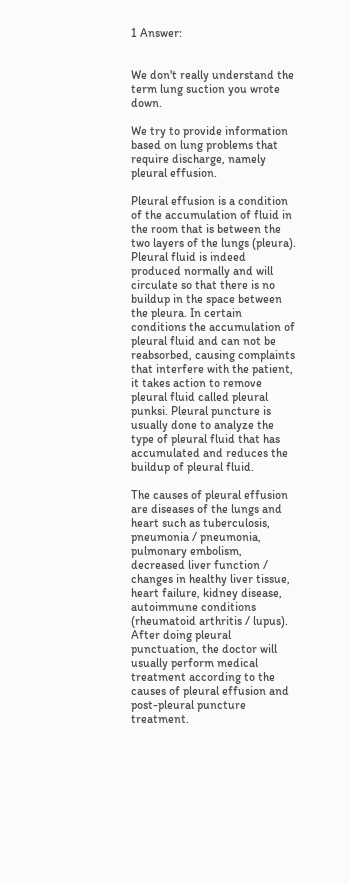1 Answer:


We don't really understand the term lung suction you wrote down.

We try to provide information based on lung problems that require discharge, namely pleural effusion.

Pleural effusion is a condition of the accumulation of fluid in the room that is between the two layers of the lungs (pleura). Pleural fluid is indeed produced normally and will circulate so that there is no buildup in the space between the pleura. In certain conditions the accumulation of pleural fluid and can not be reabsorbed, causing complaints that interfere with the patient, it takes action to remove pleural fluid called pleural punksi. Pleural puncture is usually done to analyze the type of pleural fluid that has accumulated and reduces the buildup of pleural fluid.

The causes of pleural effusion are diseases of the lungs and heart such as tuberculosis, pneumonia / pneumonia, pulmonary embolism, decreased liver function / changes in healthy liver tissue, heart failure, kidney disease, autoimmune conditions (rheumatoid arthritis / lupus). After doing pleural punctuation, the doctor will usually perform medical treatment according to the causes of pleural effusion and post-pleural puncture treatment.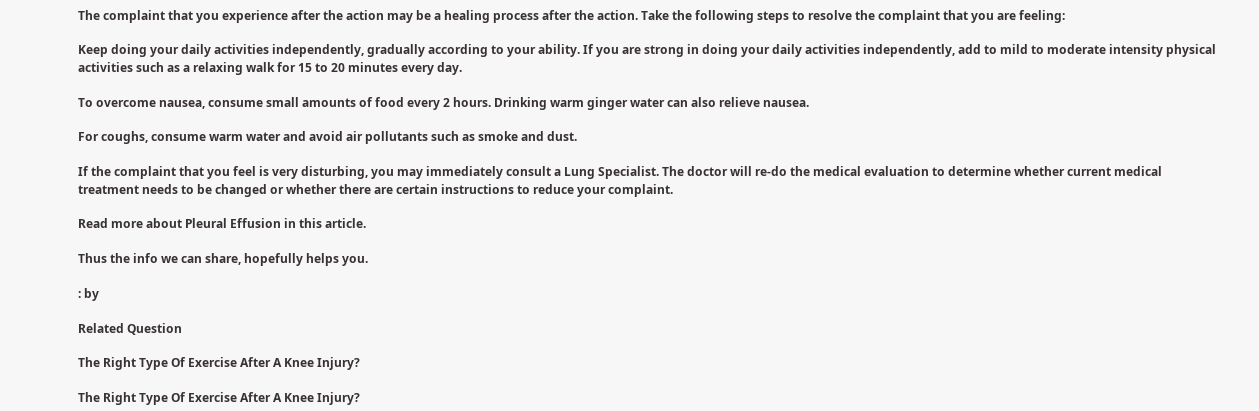The complaint that you experience after the action may be a healing process after the action. Take the following steps to resolve the complaint that you are feeling:

Keep doing your daily activities independently, gradually according to your ability. If you are strong in doing your daily activities independently, add to mild to moderate intensity physical activities such as a relaxing walk for 15 to 20 minutes every day.

To overcome nausea, consume small amounts of food every 2 hours. Drinking warm ginger water can also relieve nausea.

For coughs, consume warm water and avoid air pollutants such as smoke and dust.

If the complaint that you feel is very disturbing, you may immediately consult a Lung Specialist. The doctor will re-do the medical evaluation to determine whether current medical treatment needs to be changed or whether there are certain instructions to reduce your complaint.

Read more about Pleural Effusion in this article.

Thus the info we can share, hopefully helps you.

: by

Related Question

The Right Type Of Exercise After A Knee Injury?

The Right Type Of Exercise After A Knee Injury?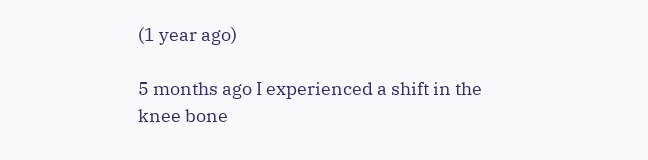(1 year ago)

5 months ago I experienced a shift in the knee bone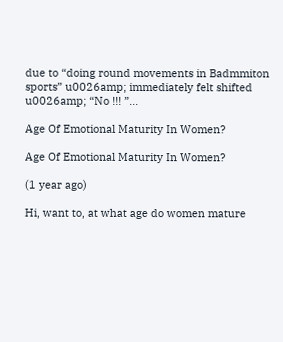due to “doing round movements in Badmmiton sports” u0026amp; immediately felt shifted u0026amp; “No !!! ”...

Age Of Emotional Maturity In Women?

Age Of Emotional Maturity In Women?

(1 year ago)

Hi, want to, at what age do women mature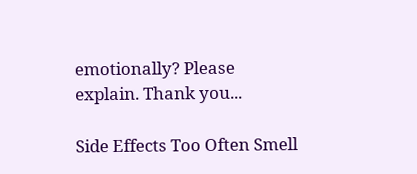emotionally? Please explain. Thank you...

Side Effects Too Often Smell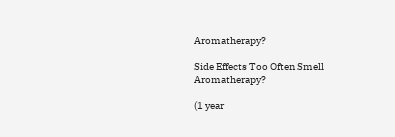Aromatherapy?

Side Effects Too Often Smell Aromatherapy?

(1 year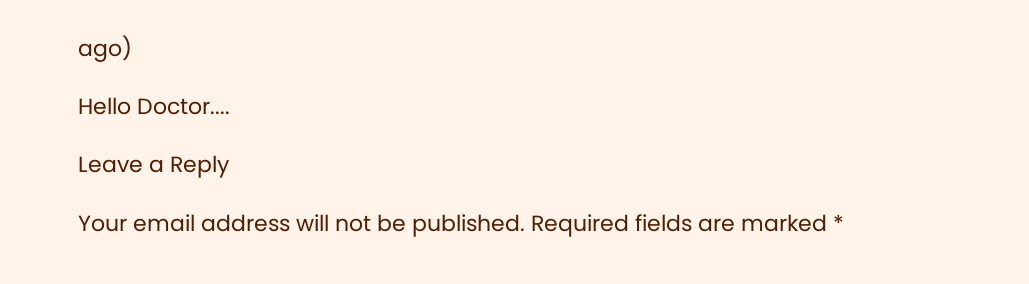ago)

Hello Doctor....

Leave a Reply

Your email address will not be published. Required fields are marked *